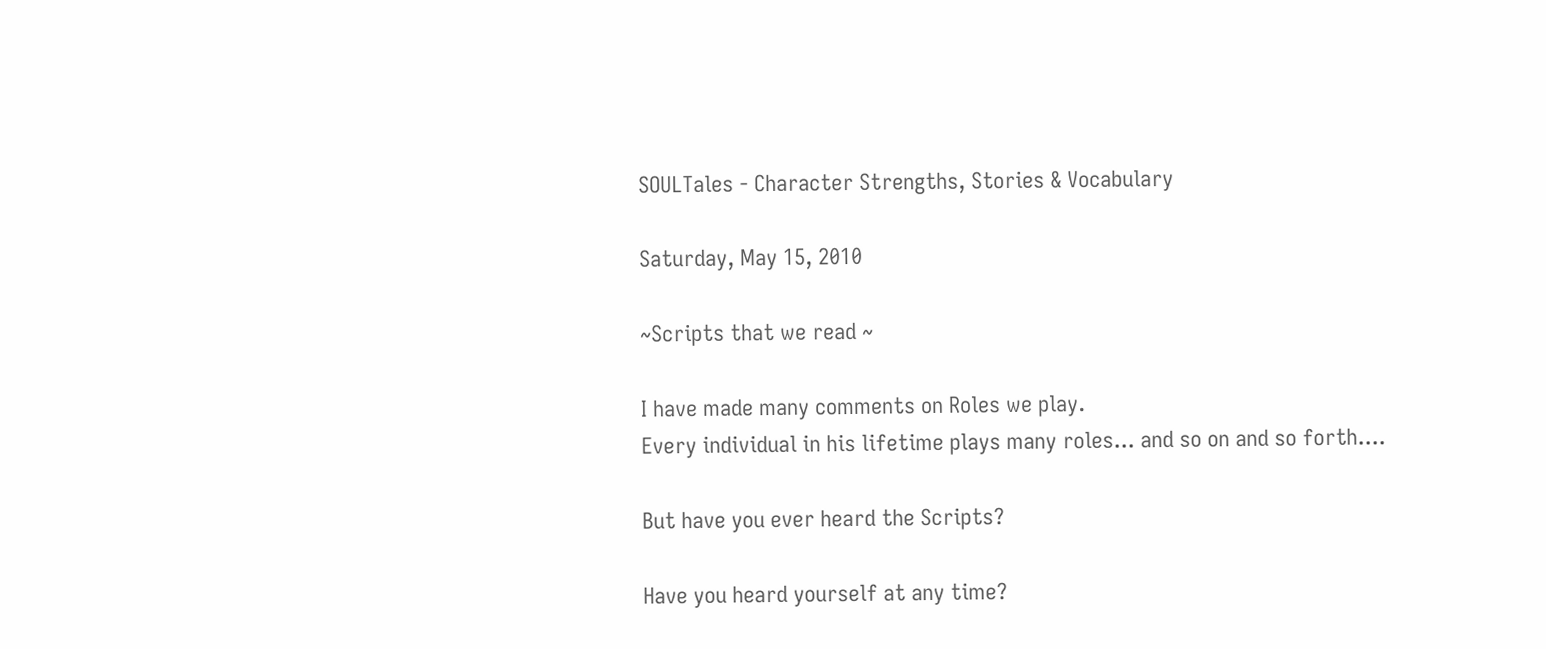SOULTales - Character Strengths, Stories & Vocabulary

Saturday, May 15, 2010

~Scripts that we read ~

I have made many comments on Roles we play.
Every individual in his lifetime plays many roles... and so on and so forth....

But have you ever heard the Scripts?

Have you heard yourself at any time?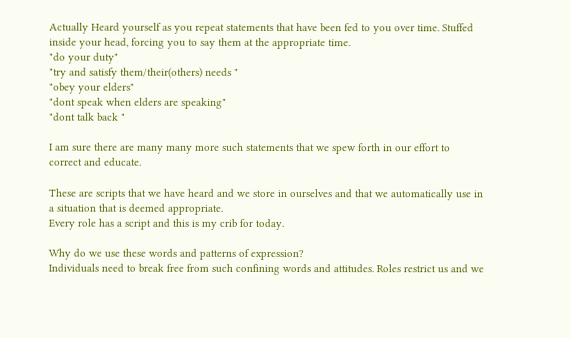Actually Heard yourself as you repeat statements that have been fed to you over time. Stuffed inside your head, forcing you to say them at the appropriate time.
"do your duty"
"try and satisfy them/their(others) needs "
"obey your elders"
"dont speak when elders are speaking"
"dont talk back "

I am sure there are many many more such statements that we spew forth in our effort to correct and educate.

These are scripts that we have heard and we store in ourselves and that we automatically use in a situation that is deemed appropriate.
Every role has a script and this is my crib for today.

Why do we use these words and patterns of expression?
Individuals need to break free from such confining words and attitudes. Roles restrict us and we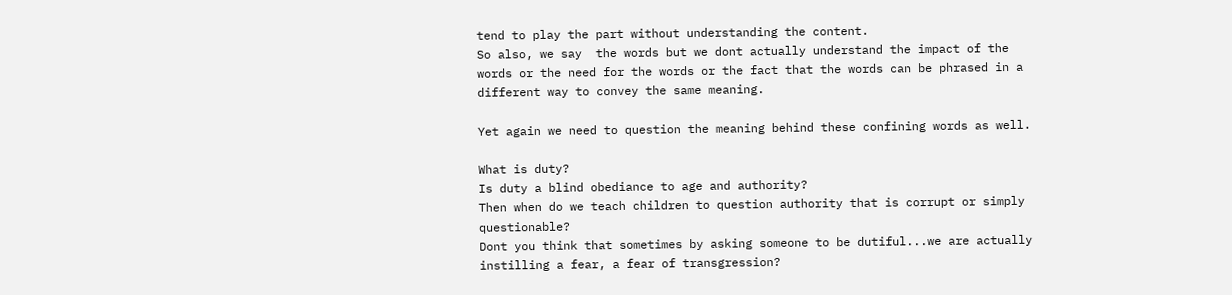tend to play the part without understanding the content.
So also, we say  the words but we dont actually understand the impact of the words or the need for the words or the fact that the words can be phrased in a different way to convey the same meaning.

Yet again we need to question the meaning behind these confining words as well.

What is duty?
Is duty a blind obediance to age and authority?
Then when do we teach children to question authority that is corrupt or simply questionable?
Dont you think that sometimes by asking someone to be dutiful...we are actually instilling a fear, a fear of transgression?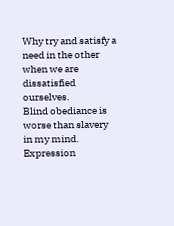Why try and satisfy a need in the other when we are dissatisfied ourselves.
Blind obediance is worse than slavery in my mind.
Expression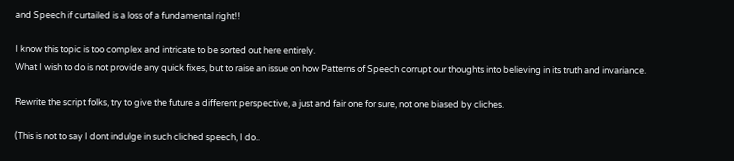and Speech if curtailed is a loss of a fundamental right!!

I know this topic is too complex and intricate to be sorted out here entirely.
What I wish to do is not provide any quick fixes, but to raise an issue on how Patterns of Speech corrupt our thoughts into believing in its truth and invariance.

Rewrite the script folks, try to give the future a different perspective, a just and fair one for sure, not one biased by cliches.

(This is not to say I dont indulge in such cliched speech, I do..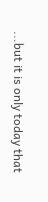...but it is only today that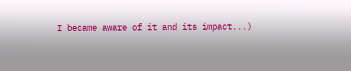I became aware of it and its impact...)